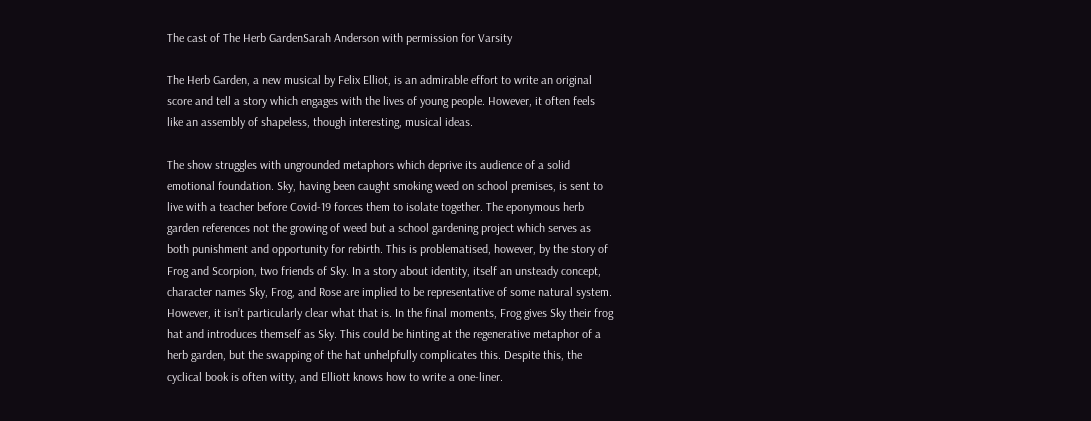The cast of The Herb GardenSarah Anderson with permission for Varsity

The Herb Garden, a new musical by Felix Elliot, is an admirable effort to write an original score and tell a story which engages with the lives of young people. However, it often feels like an assembly of shapeless, though interesting, musical ideas.

The show struggles with ungrounded metaphors which deprive its audience of a solid emotional foundation. Sky, having been caught smoking weed on school premises, is sent to live with a teacher before Covid-19 forces them to isolate together. The eponymous herb garden references not the growing of weed but a school gardening project which serves as both punishment and opportunity for rebirth. This is problematised, however, by the story of Frog and Scorpion, two friends of Sky. In a story about identity, itself an unsteady concept, character names Sky, Frog, and Rose are implied to be representative of some natural system. However, it isn’t particularly clear what that is. In the final moments, Frog gives Sky their frog hat and introduces themself as Sky. This could be hinting at the regenerative metaphor of a herb garden, but the swapping of the hat unhelpfully complicates this. Despite this, the cyclical book is often witty, and Elliott knows how to write a one-liner.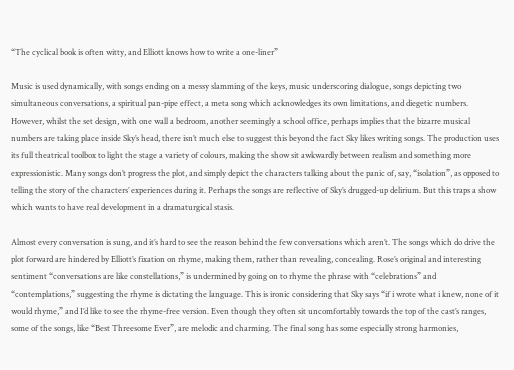“The cyclical book is often witty, and Elliott knows how to write a one-liner”

Music is used dynamically, with songs ending on a messy slamming of the keys, music underscoring dialogue, songs depicting two simultaneous conversations, a spiritual pan-pipe effect, a meta song which acknowledges its own limitations, and diegetic numbers. However, whilst the set design, with one wall a bedroom, another seemingly a school office, perhaps implies that the bizarre musical numbers are taking place inside Sky’s head, there isn’t much else to suggest this beyond the fact Sky likes writing songs. The production uses its full theatrical toolbox to light the stage a variety of colours, making the show sit awkwardly between realism and something more expressionistic. Many songs don’t progress the plot, and simply depict the characters talking about the panic of, say, “isolation”, as opposed to telling the story of the characters’ experiences during it. Perhaps the songs are reflective of Sky’s drugged-up delirium. But this traps a show which wants to have real development in a dramaturgical stasis.

Almost every conversation is sung, and it’s hard to see the reason behind the few conversations which aren’t. The songs which do drive the plot forward are hindered by Elliott’s fixation on rhyme, making them, rather than revealing, concealing. Rose’s original and interesting sentiment “conversations are like constellations,” is undermined by going on to rhyme the phrase with “celebrations” and “contemplations,” suggesting the rhyme is dictating the language. This is ironic considering that Sky says “if i wrote what i knew, none of it would rhyme,” and I’d like to see the rhyme-free version. Even though they often sit uncomfortably towards the top of the cast’s ranges, some of the songs, like “Best Threesome Ever”, are melodic and charming. The final song has some especially strong harmonies,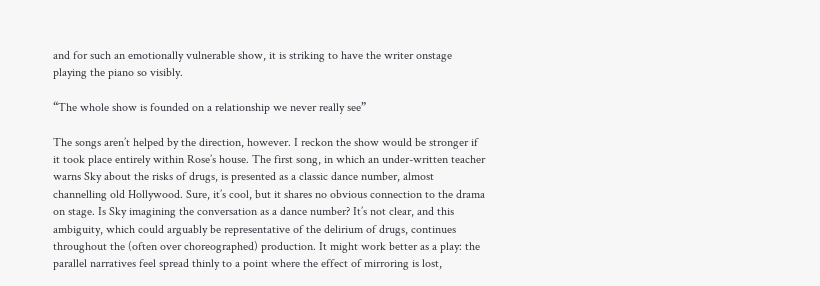and for such an emotionally vulnerable show, it is striking to have the writer onstage playing the piano so visibly.

“The whole show is founded on a relationship we never really see”

The songs aren’t helped by the direction, however. I reckon the show would be stronger if it took place entirely within Rose’s house. The first song, in which an under-written teacher warns Sky about the risks of drugs, is presented as a classic dance number, almost channelling old Hollywood. Sure, it’s cool, but it shares no obvious connection to the drama on stage. Is Sky imagining the conversation as a dance number? It’s not clear, and this ambiguity, which could arguably be representative of the delirium of drugs, continues throughout the (often over choreographed) production. It might work better as a play: the parallel narratives feel spread thinly to a point where the effect of mirroring is lost,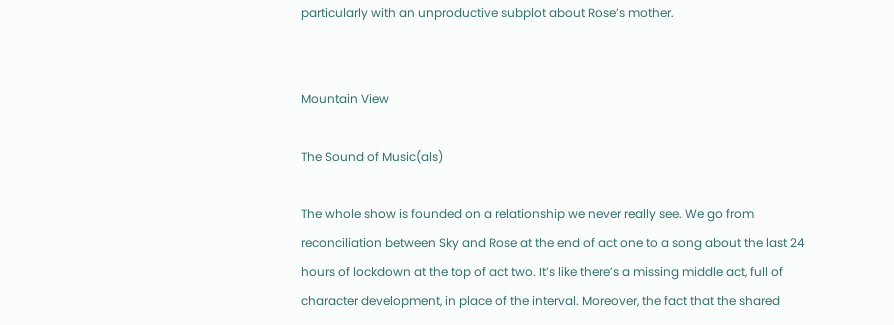particularly with an unproductive subplot about Rose’s mother.


Mountain View

The Sound of Music(als)

The whole show is founded on a relationship we never really see. We go from reconciliation between Sky and Rose at the end of act one to a song about the last 24 hours of lockdown at the top of act two. It’s like there’s a missing middle act, full of character development, in place of the interval. Moreover, the fact that the shared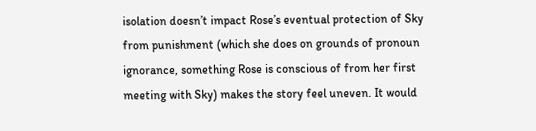isolation doesn’t impact Rose’s eventual protection of Sky from punishment (which she does on grounds of pronoun ignorance, something Rose is conscious of from her first meeting with Sky) makes the story feel uneven. It would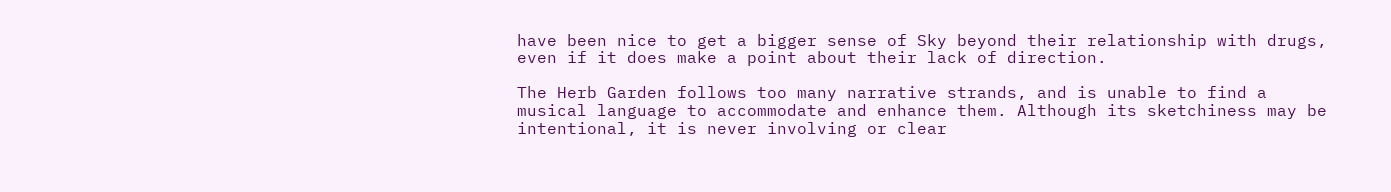have been nice to get a bigger sense of Sky beyond their relationship with drugs, even if it does make a point about their lack of direction.

The Herb Garden follows too many narrative strands, and is unable to find a musical language to accommodate and enhance them. Although its sketchiness may be intentional, it is never involving or clear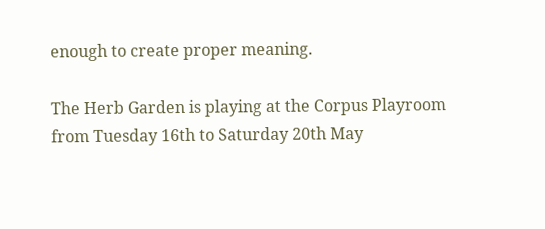enough to create proper meaning.

The Herb Garden is playing at the Corpus Playroom from Tuesday 16th to Saturday 20th May